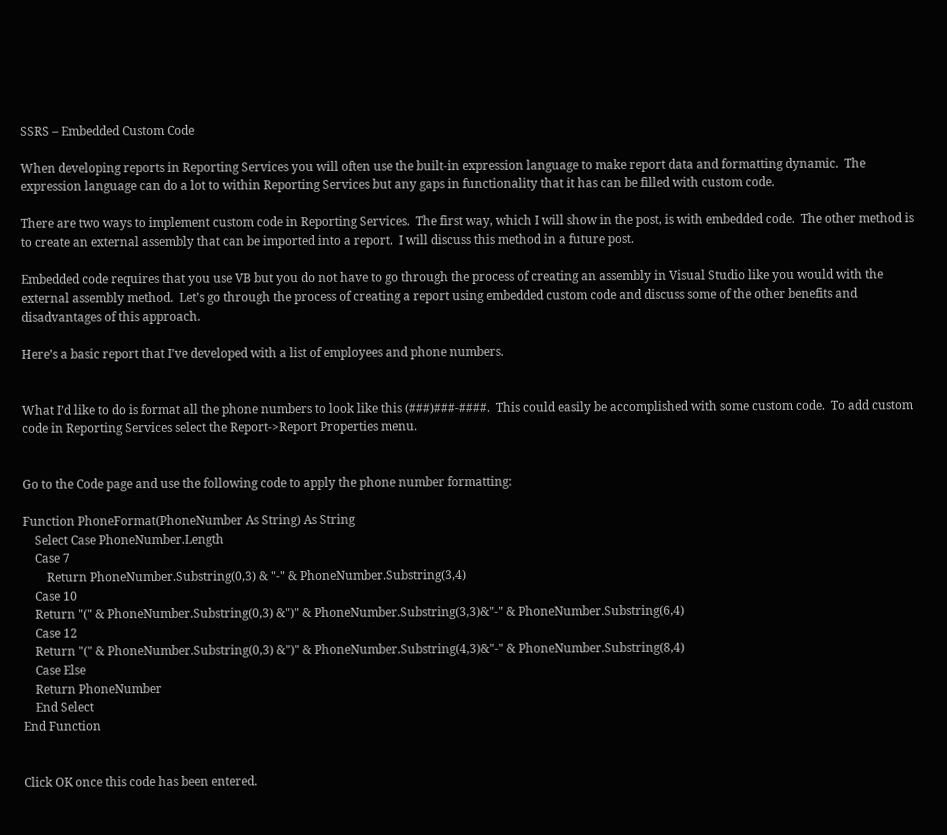SSRS – Embedded Custom Code

When developing reports in Reporting Services you will often use the built-in expression language to make report data and formatting dynamic.  The expression language can do a lot to within Reporting Services but any gaps in functionality that it has can be filled with custom code.

There are two ways to implement custom code in Reporting Services.  The first way, which I will show in the post, is with embedded code.  The other method is to create an external assembly that can be imported into a report.  I will discuss this method in a future post.

Embedded code requires that you use VB but you do not have to go through the process of creating an assembly in Visual Studio like you would with the external assembly method.  Let’s go through the process of creating a report using embedded custom code and discuss some of the other benefits and disadvantages of this approach.

Here’s a basic report that I’ve developed with a list of employees and phone numbers.


What I’d like to do is format all the phone numbers to look like this (###)###-####.  This could easily be accomplished with some custom code.  To add custom code in Reporting Services select the Report->Report Properties menu.


Go to the Code page and use the following code to apply the phone number formatting:

Function PhoneFormat(PhoneNumber As String) As String
    Select Case PhoneNumber.Length
    Case 7
        Return PhoneNumber.Substring(0,3) & "-" & PhoneNumber.Substring(3,4)
    Case 10
    Return "(" & PhoneNumber.Substring(0,3) &")" & PhoneNumber.Substring(3,3)&"-" & PhoneNumber.Substring(6,4)
    Case 12
    Return "(" & PhoneNumber.Substring(0,3) &")" & PhoneNumber.Substring(4,3)&"-" & PhoneNumber.Substring(8,4)
    Case Else
    Return PhoneNumber
    End Select
End Function


Click OK once this code has been entered.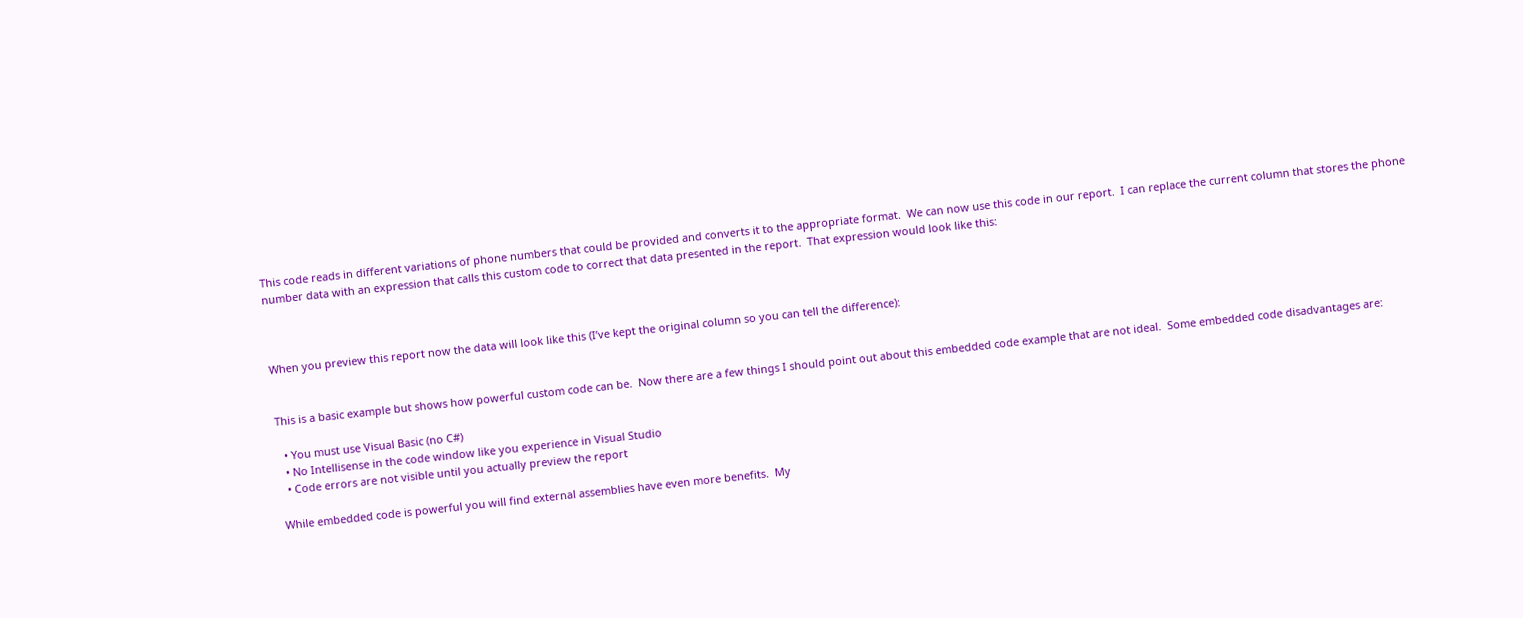This code reads in different variations of phone numbers that could be provided and converts it to the appropriate format.  We can now use this code in our report.  I can replace the current column that stores the phone number data with an expression that calls this custom code to correct that data presented in the report.  That expression would look like this:



When you preview this report now the data will look like this (I’ve kept the original column so you can tell the difference):


This is a basic example but shows how powerful custom code can be.  Now there are a few things I should point out about this embedded code example that are not ideal.  Some embedded code disadvantages are:

  • You must use Visual Basic (no C#)
  • No Intellisense in the code window like you experience in Visual Studio
  • Code errors are not visible until you actually preview the report

While embedded code is powerful you will find external assemblies have even more benefits.  My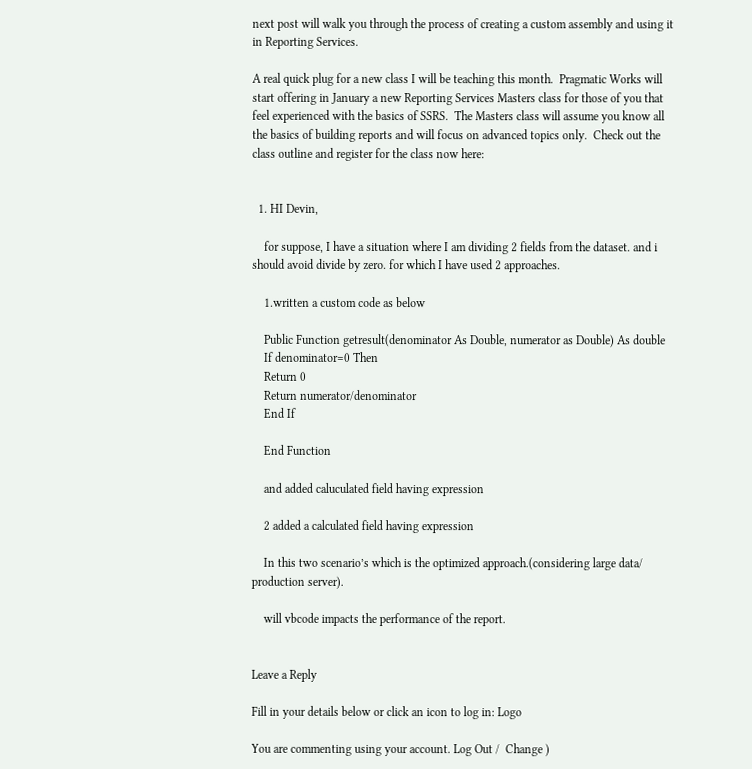next post will walk you through the process of creating a custom assembly and using it in Reporting Services.

A real quick plug for a new class I will be teaching this month.  Pragmatic Works will start offering in January a new Reporting Services Masters class for those of you that feel experienced with the basics of SSRS.  The Masters class will assume you know all the basics of building reports and will focus on advanced topics only.  Check out the class outline and register for the class now here:


  1. HI Devin,

    for suppose, I have a situation where I am dividing 2 fields from the dataset. and i should avoid divide by zero. for which I have used 2 approaches.

    1.written a custom code as below

    Public Function getresult(denominator As Double, numerator as Double) As double
    If denominator=0 Then
    Return 0
    Return numerator/denominator
    End If

    End Function

    and added caluculated field having expression

    2 added a calculated field having expression

    In this two scenario’s which is the optimized approach.(considering large data/ production server).

    will vbcode impacts the performance of the report.


Leave a Reply

Fill in your details below or click an icon to log in: Logo

You are commenting using your account. Log Out /  Change )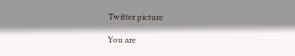Twitter picture

You are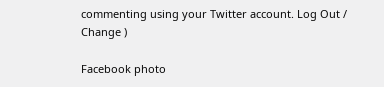commenting using your Twitter account. Log Out /  Change )

Facebook photo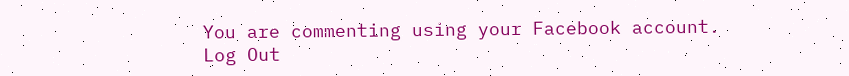You are commenting using your Facebook account. Log Out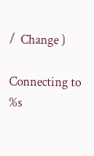/  Change )

Connecting to %s